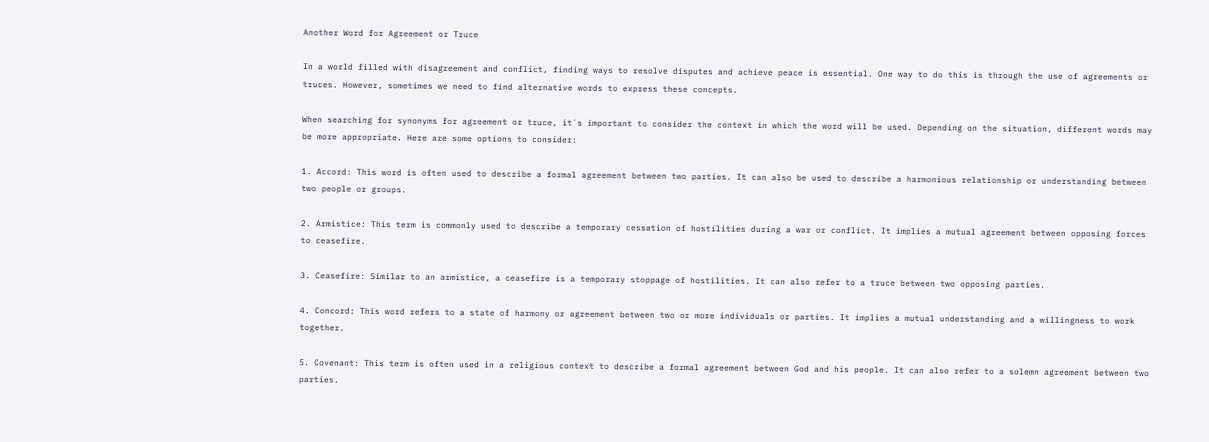Another Word for Agreement or Truce

In a world filled with disagreement and conflict, finding ways to resolve disputes and achieve peace is essential. One way to do this is through the use of agreements or truces. However, sometimes we need to find alternative words to express these concepts.

When searching for synonyms for agreement or truce, it`s important to consider the context in which the word will be used. Depending on the situation, different words may be more appropriate. Here are some options to consider:

1. Accord: This word is often used to describe a formal agreement between two parties. It can also be used to describe a harmonious relationship or understanding between two people or groups.

2. Armistice: This term is commonly used to describe a temporary cessation of hostilities during a war or conflict. It implies a mutual agreement between opposing forces to ceasefire.

3. Ceasefire: Similar to an armistice, a ceasefire is a temporary stoppage of hostilities. It can also refer to a truce between two opposing parties.

4. Concord: This word refers to a state of harmony or agreement between two or more individuals or parties. It implies a mutual understanding and a willingness to work together.

5. Covenant: This term is often used in a religious context to describe a formal agreement between God and his people. It can also refer to a solemn agreement between two parties.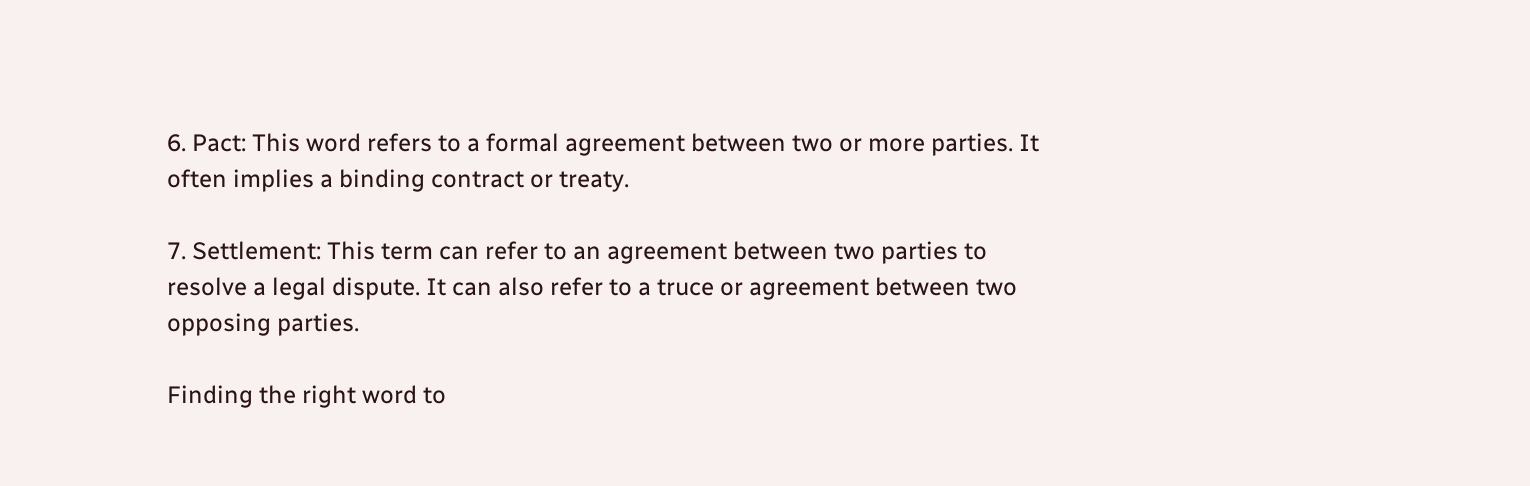6. Pact: This word refers to a formal agreement between two or more parties. It often implies a binding contract or treaty.

7. Settlement: This term can refer to an agreement between two parties to resolve a legal dispute. It can also refer to a truce or agreement between two opposing parties.

Finding the right word to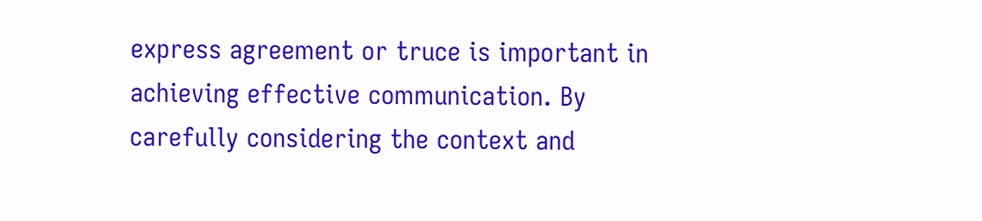express agreement or truce is important in achieving effective communication. By carefully considering the context and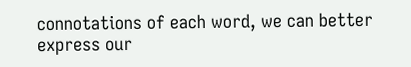connotations of each word, we can better express our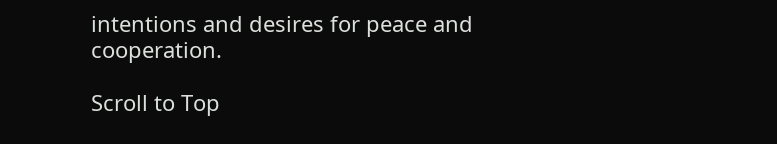intentions and desires for peace and cooperation.

Scroll to Top